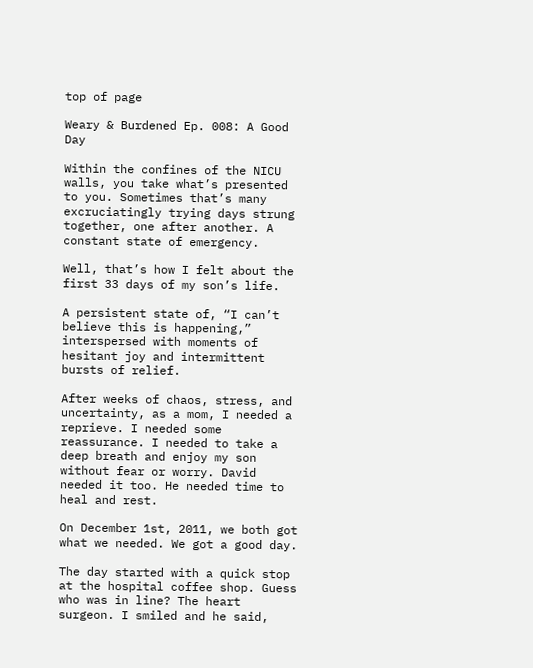top of page

Weary & Burdened Ep. 008: A Good Day

Within the confines of the NICU walls, you take what’s presented to you. Sometimes that’s many excruciatingly trying days strung together, one after another. A constant state of emergency.

Well, that’s how I felt about the first 33 days of my son’s life.

A persistent state of, “I can’t believe this is happening,” interspersed with moments of hesitant joy and intermittent bursts of relief.

After weeks of chaos, stress, and uncertainty, as a mom, I needed a reprieve. I needed some reassurance. I needed to take a deep breath and enjoy my son without fear or worry. David needed it too. He needed time to heal and rest.

On December 1st, 2011, we both got what we needed. We got a good day.

The day started with a quick stop at the hospital coffee shop. Guess who was in line? The heart surgeon. I smiled and he said,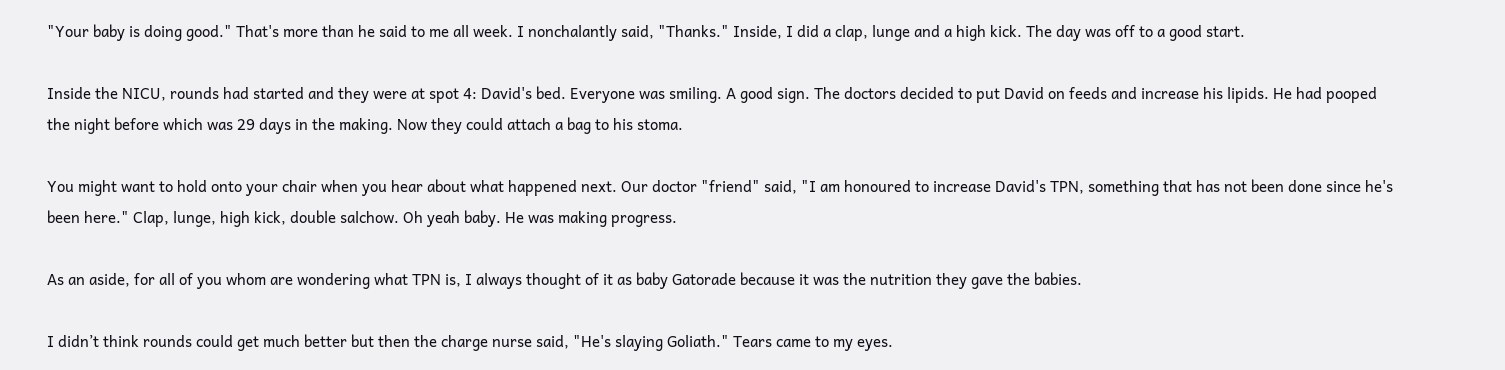"Your baby is doing good." That's more than he said to me all week. I nonchalantly said, "Thanks." Inside, I did a clap, lunge and a high kick. The day was off to a good start.

Inside the NICU, rounds had started and they were at spot 4: David's bed. Everyone was smiling. A good sign. The doctors decided to put David on feeds and increase his lipids. He had pooped the night before which was 29 days in the making. Now they could attach a bag to his stoma.

You might want to hold onto your chair when you hear about what happened next. Our doctor "friend" said, "I am honoured to increase David's TPN, something that has not been done since he's been here." Clap, lunge, high kick, double salchow. Oh yeah baby. He was making progress.

As an aside, for all of you whom are wondering what TPN is, I always thought of it as baby Gatorade because it was the nutrition they gave the babies.

I didn’t think rounds could get much better but then the charge nurse said, "He's slaying Goliath." Tears came to my eyes.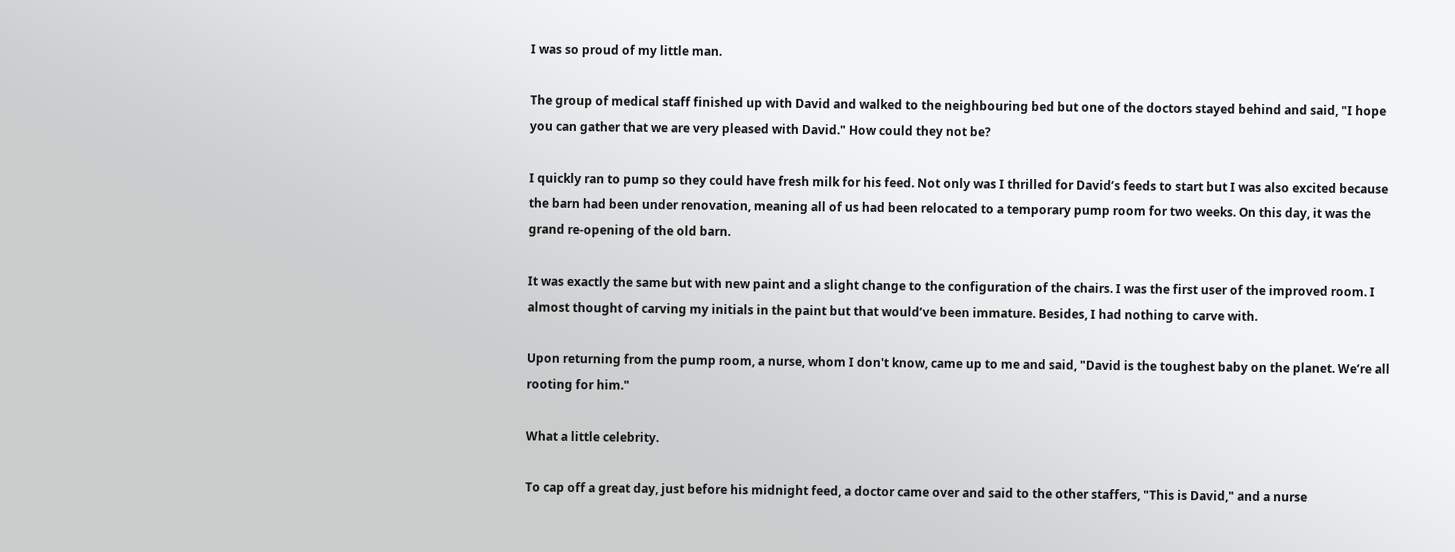I was so proud of my little man.

The group of medical staff finished up with David and walked to the neighbouring bed but one of the doctors stayed behind and said, "I hope you can gather that we are very pleased with David." How could they not be?

I quickly ran to pump so they could have fresh milk for his feed. Not only was I thrilled for David’s feeds to start but I was also excited because the barn had been under renovation, meaning all of us had been relocated to a temporary pump room for two weeks. On this day, it was the grand re-opening of the old barn.

It was exactly the same but with new paint and a slight change to the configuration of the chairs. I was the first user of the improved room. I almost thought of carving my initials in the paint but that would’ve been immature. Besides, I had nothing to carve with.

Upon returning from the pump room, a nurse, whom I don't know, came up to me and said, "David is the toughest baby on the planet. We’re all rooting for him."

What a little celebrity.

To cap off a great day, just before his midnight feed, a doctor came over and said to the other staffers, "This is David," and a nurse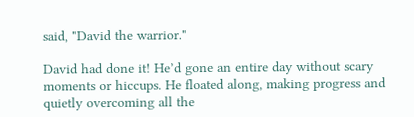said, "David the warrior."

David had done it! He’d gone an entire day without scary moments or hiccups. He floated along, making progress and quietly overcoming all the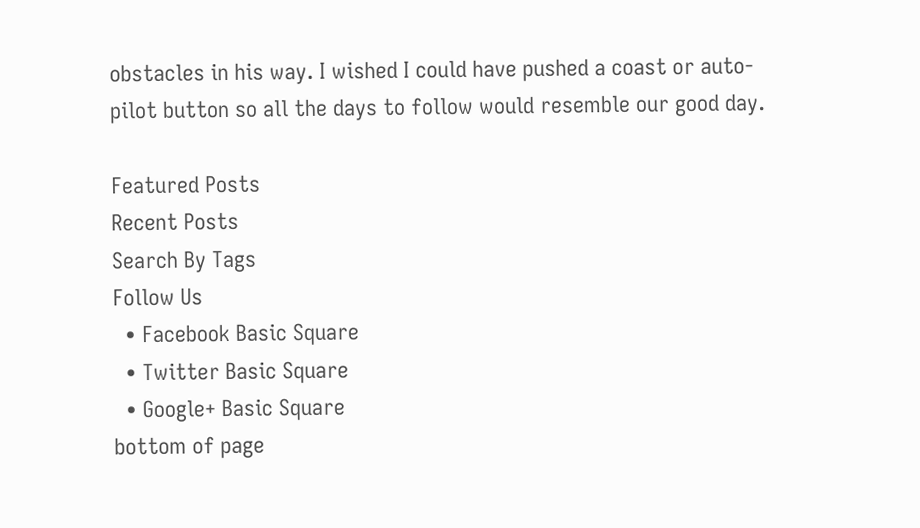obstacles in his way. I wished I could have pushed a coast or auto-pilot button so all the days to follow would resemble our good day.

Featured Posts
Recent Posts
Search By Tags
Follow Us
  • Facebook Basic Square
  • Twitter Basic Square
  • Google+ Basic Square
bottom of page